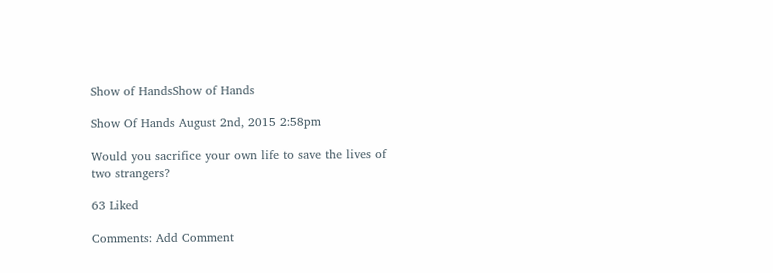Show of HandsShow of Hands

Show Of Hands August 2nd, 2015 2:58pm

Would you sacrifice your own life to save the lives of two strangers?

63 Liked

Comments: Add Comment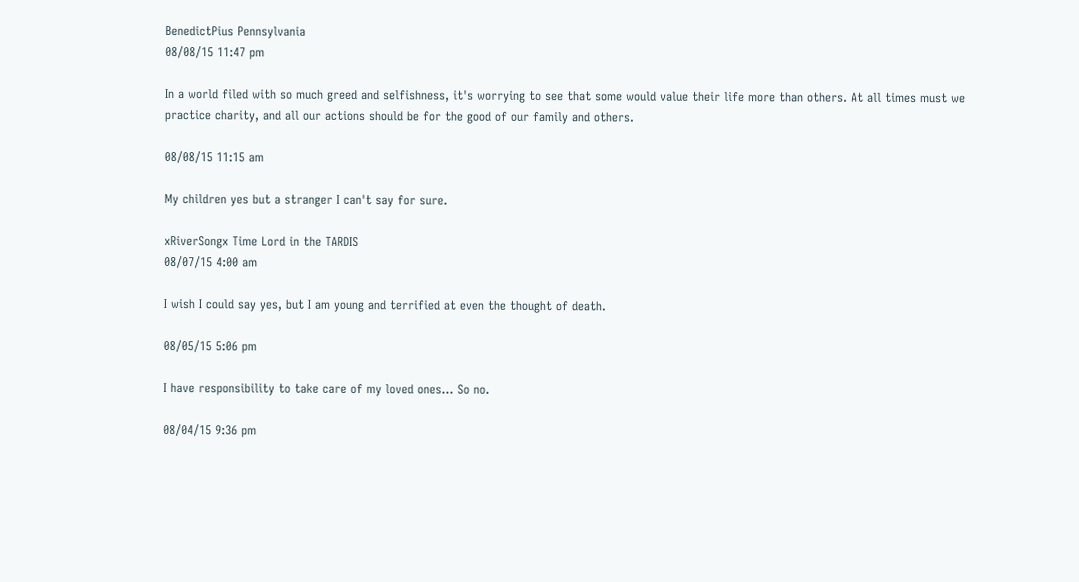BenedictPius Pennsylvania
08/08/15 11:47 pm

In a world filed with so much greed and selfishness, it's worrying to see that some would value their life more than others. At all times must we practice charity, and all our actions should be for the good of our family and others.

08/08/15 11:15 am

My children yes but a stranger I can't say for sure.

xRiverSongx Time Lord in the TARDIS
08/07/15 4:00 am

I wish I could say yes, but I am young and terrified at even the thought of death.

08/05/15 5:06 pm

I have responsibility to take care of my loved ones... So no.

08/04/15 9:36 pm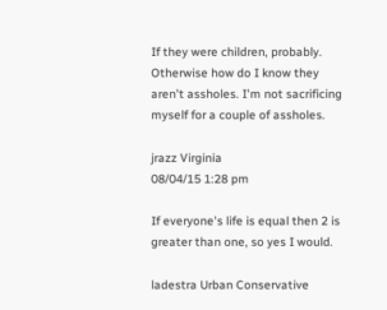If they were children, probably. Otherwise how do I know they aren't assholes. I'm not sacrificing myself for a couple of assholes.

jrazz Virginia
08/04/15 1:28 pm

If everyone's life is equal then 2 is greater than one, so yes I would.

ladestra Urban Conservative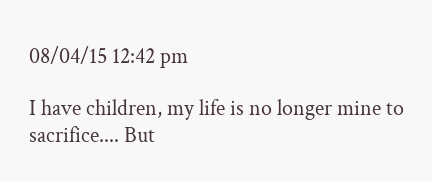08/04/15 12:42 pm

I have children, my life is no longer mine to sacrifice.... But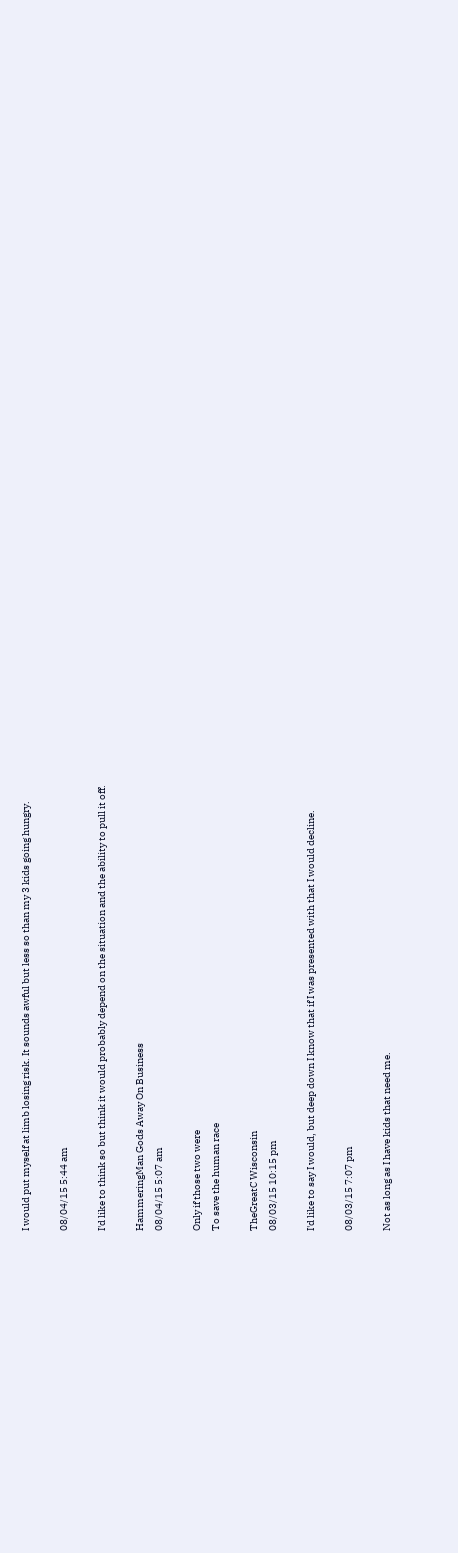I would put myself at limb losing risk. It sounds awful but less so than my 3 kids going hungry.

08/04/15 5:44 am

I'd like to think so but think it would probably depend on the situation and the ability to pull it off.

HammeringMan Gods Away On Business
08/04/15 5:07 am

Only if those two were
To save the human race

TheGreatC Wisconsin
08/03/15 10:15 pm

I'd like to say I would, but deep down I know that if I was presented with that I would decline.

08/03/15 7:07 pm

Not as long as I have kids that need me.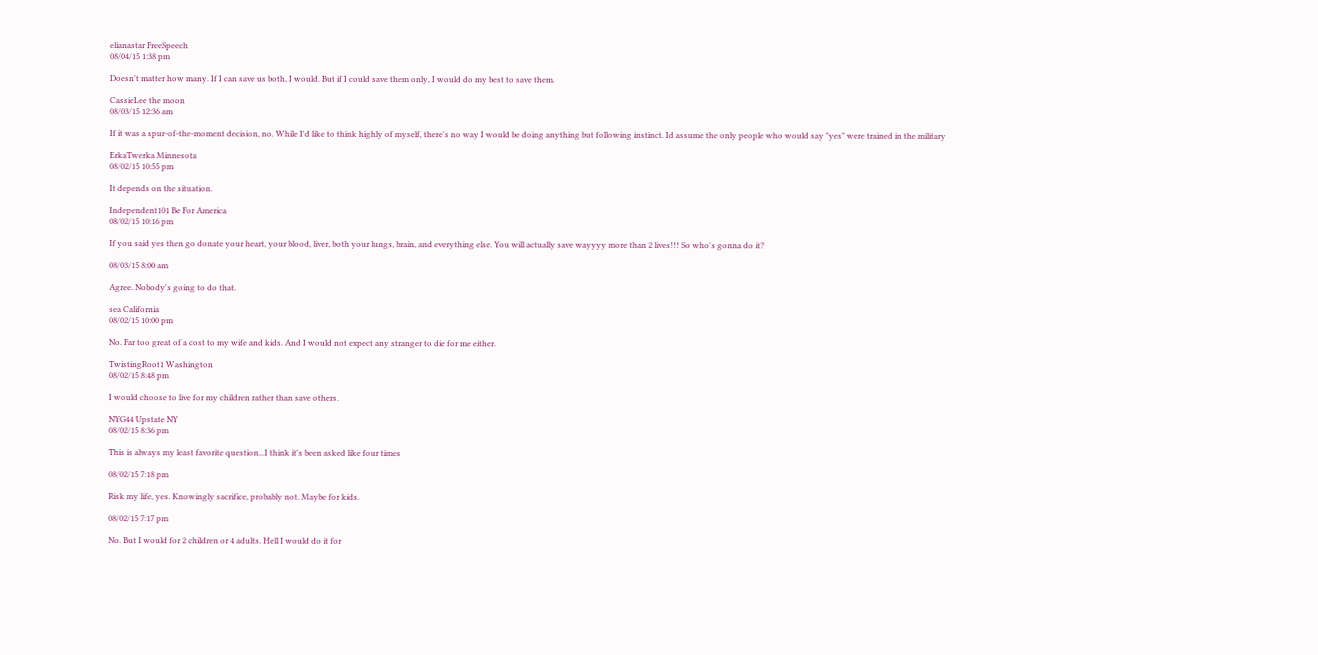elianastar FreeSpeech
08/04/15 1:38 pm

Doesn't matter how many. If I can save us both, I would. But if I could save them only, I would do my best to save them.

CassieLee the moon
08/03/15 12:36 am

If it was a spur-of-the-moment decision, no. While I'd like to think highly of myself, there's no way I would be doing anything but following instinct. Id assume the only people who would say "yes" were trained in the military

ErkaTwerka Minnesota
08/02/15 10:55 pm

It depends on the situation.

Independent101 Be For America
08/02/15 10:16 pm

If you said yes then go donate your heart, your blood, liver, both your lungs, brain, and everything else. You will actually save wayyyy more than 2 lives!!! So who's gonna do it?

08/03/15 8:00 am

Agree. Nobody's going to do that.

sea California
08/02/15 10:00 pm

No. Far too great of a cost to my wife and kids. And I would not expect any stranger to die for me either.

TwistingRoot1 Washington
08/02/15 8:48 pm

I would choose to live for my children rather than save others.

NYG44 Upstate NY
08/02/15 8:36 pm

This is always my least favorite question...I think it's been asked like four times

08/02/15 7:18 pm

Risk my life, yes. Knowingly sacrifice, probably not. Maybe for kids.

08/02/15 7:17 pm

No. But I would for 2 children or 4 adults. Hell I would do it for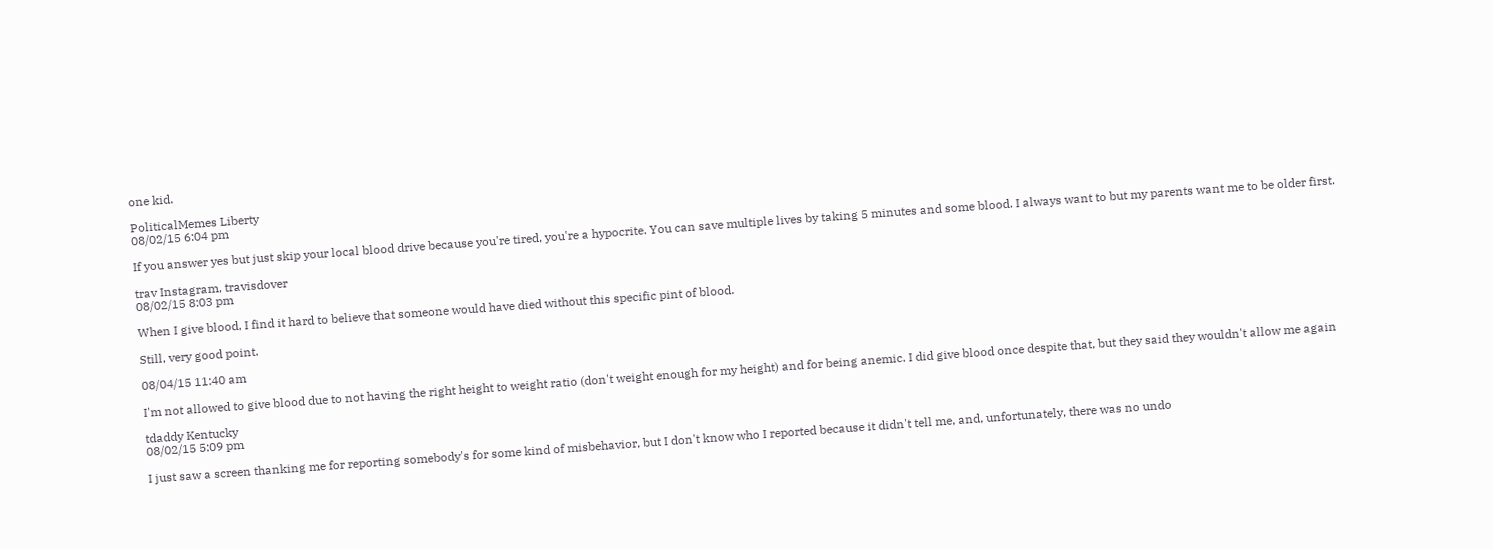one kid.

PoliticalMemes Liberty
08/02/15 6:04 pm

If you answer yes but just skip your local blood drive because you're tired, you're a hypocrite. You can save multiple lives by taking 5 minutes and some blood. I always want to but my parents want me to be older first.

trav Instagram, travisdover
08/02/15 8:03 pm

When I give blood, I find it hard to believe that someone would have died without this specific pint of blood.

Still, very good point.

08/04/15 11:40 am

I'm not allowed to give blood due to not having the right height to weight ratio (don't weight enough for my height) and for being anemic. I did give blood once despite that, but they said they wouldn't allow me again

tdaddy Kentucky
08/02/15 5:09 pm

I just saw a screen thanking me for reporting somebody's for some kind of misbehavior, but I don't know who I reported because it didn't tell me, and, unfortunately, there was no undo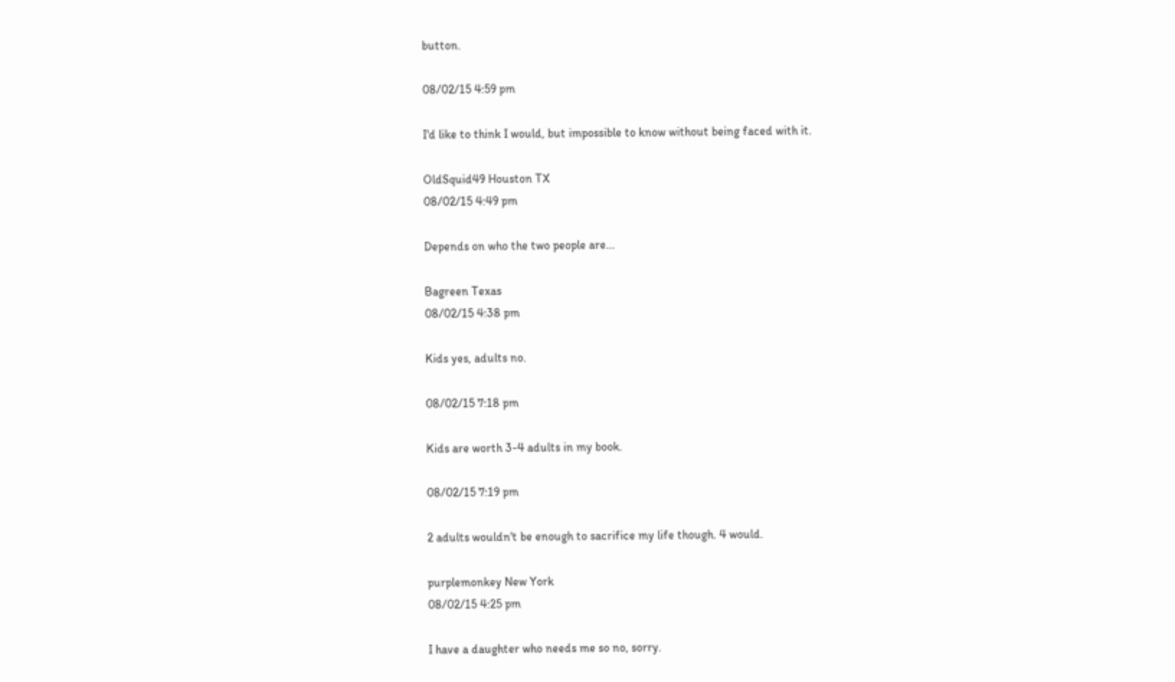button.

08/02/15 4:59 pm

I'd like to think I would, but impossible to know without being faced with it.

OldSquid49 Houston TX
08/02/15 4:49 pm

Depends on who the two people are...

Bagreen Texas
08/02/15 4:38 pm

Kids yes, adults no.

08/02/15 7:18 pm

Kids are worth 3-4 adults in my book.

08/02/15 7:19 pm

2 adults wouldn't be enough to sacrifice my life though. 4 would.

purplemonkey New York
08/02/15 4:25 pm

I have a daughter who needs me so no, sorry.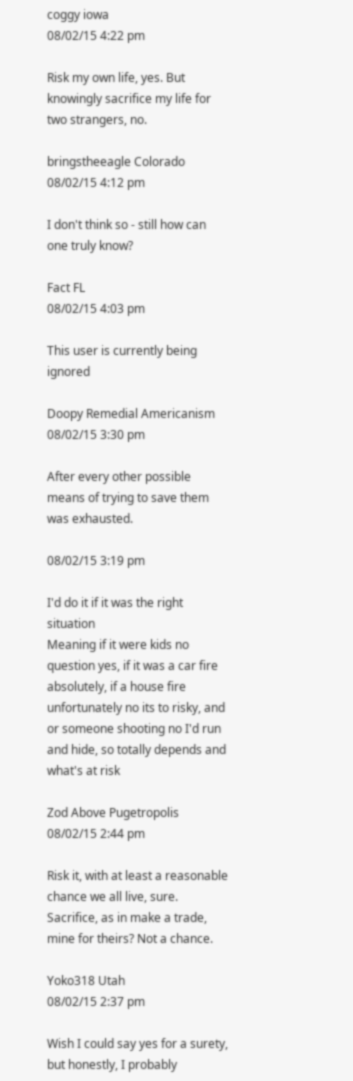coggy iowa
08/02/15 4:22 pm

Risk my own life, yes. But knowingly sacrifice my life for two strangers, no.

bringstheeagle Colorado
08/02/15 4:12 pm

I don't think so - still how can one truly know?

Fact FL
08/02/15 4:03 pm

This user is currently being ignored

Doopy Remedial Americanism
08/02/15 3:30 pm

After every other possible means of trying to save them was exhausted.

08/02/15 3:19 pm

I'd do it if it was the right situation
Meaning if it were kids no question yes, if it was a car fire absolutely, if a house fire unfortunately no its to risky, and or someone shooting no I'd run and hide, so totally depends and what's at risk

Zod Above Pugetropolis
08/02/15 2:44 pm

Risk it, with at least a reasonable chance we all live, sure. Sacrifice, as in make a trade, mine for theirs? Not a chance.

Yoko318 Utah
08/02/15 2:37 pm

Wish I could say yes for a surety, but honestly, I probably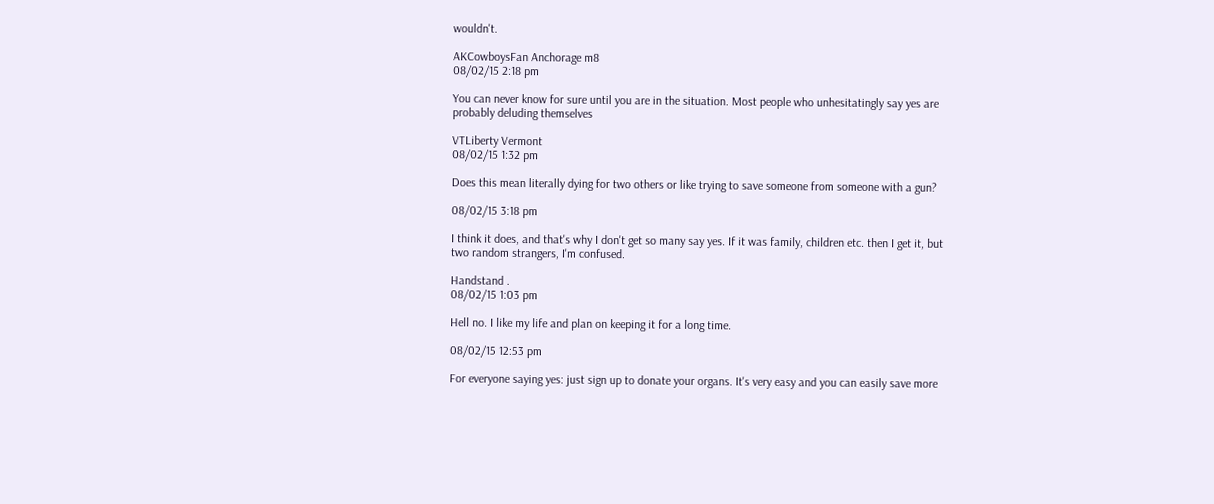wouldn't.

AKCowboysFan Anchorage m8
08/02/15 2:18 pm

You can never know for sure until you are in the situation. Most people who unhesitatingly say yes are probably deluding themselves

VTLiberty Vermont
08/02/15 1:32 pm

Does this mean literally dying for two others or like trying to save someone from someone with a gun?

08/02/15 3:18 pm

I think it does, and that's why I don't get so many say yes. If it was family, children etc. then I get it, but two random strangers, I'm confused.

Handstand .
08/02/15 1:03 pm

Hell no. I like my life and plan on keeping it for a long time.

08/02/15 12:53 pm

For everyone saying yes: just sign up to donate your organs. It's very easy and you can easily save more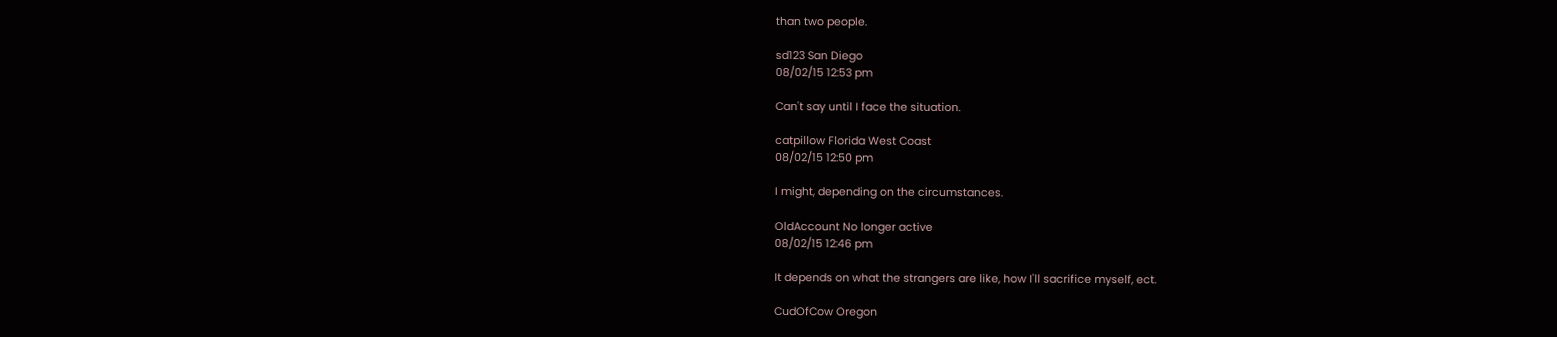than two people.

sd123 San Diego
08/02/15 12:53 pm

Can't say until I face the situation.

catpillow Florida West Coast
08/02/15 12:50 pm

I might, depending on the circumstances.

OldAccount No longer active
08/02/15 12:46 pm

It depends on what the strangers are like, how I'll sacrifice myself, ect.

CudOfCow Oregon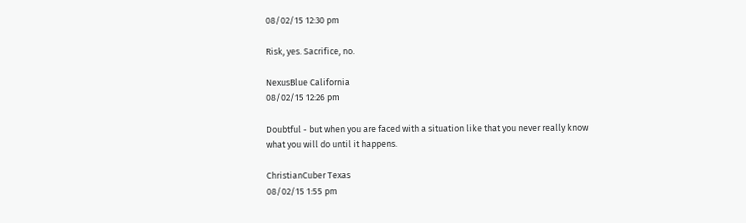08/02/15 12:30 pm

Risk, yes. Sacrifice, no.

NexusBlue California
08/02/15 12:26 pm

Doubtful - but when you are faced with a situation like that you never really know what you will do until it happens.

ChristianCuber Texas
08/02/15 1:55 pm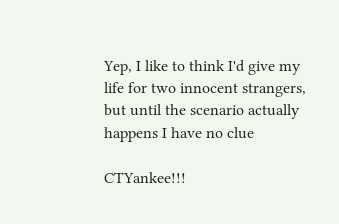Yep, I like to think I'd give my life for two innocent strangers, but until the scenario actually happens I have no clue

CTYankee!!!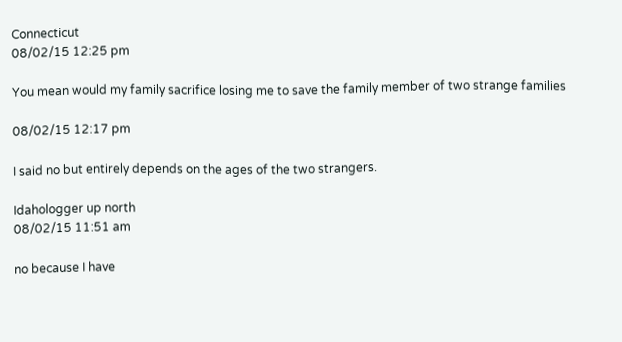Connecticut
08/02/15 12:25 pm

You mean would my family sacrifice losing me to save the family member of two strange families

08/02/15 12:17 pm

I said no but entirely depends on the ages of the two strangers.

Idahologger up north
08/02/15 11:51 am

no because I have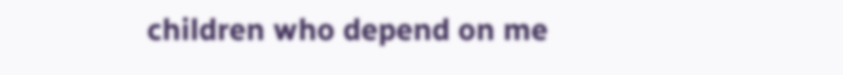children who depend on me